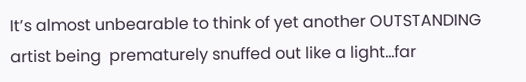It’s almost unbearable to think of yet another OUTSTANDING artist being  prematurely snuffed out like a light…far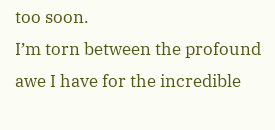too soon.
I’m torn between the profound awe I have for the incredible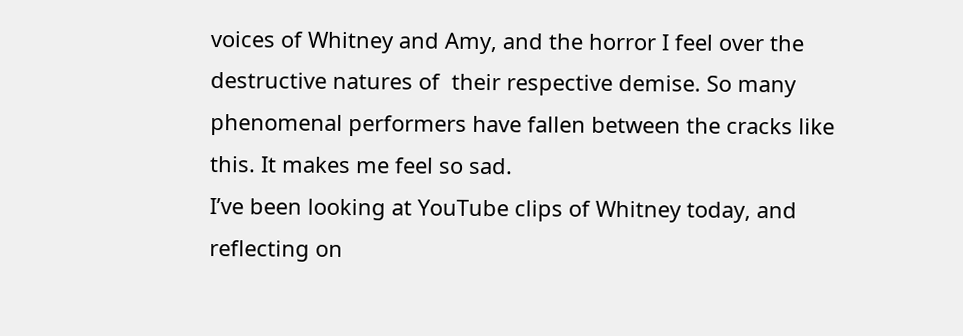voices of Whitney and Amy, and the horror I feel over the destructive natures of  their respective demise. So many phenomenal performers have fallen between the cracks like this. It makes me feel so sad.
I’ve been looking at YouTube clips of Whitney today, and reflecting on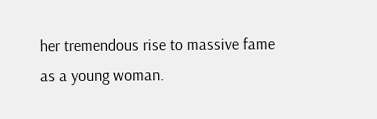her tremendous rise to massive fame as a young woman.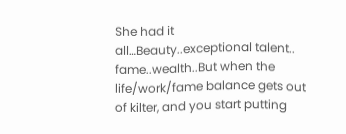She had it all…Beauty..exceptional talent.. fame..wealth..But when the life/work/fame balance gets out of kilter, and you start putting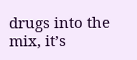drugs into the mix, it’s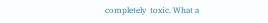completely  toxic. What a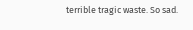terrible tragic waste. So sad.